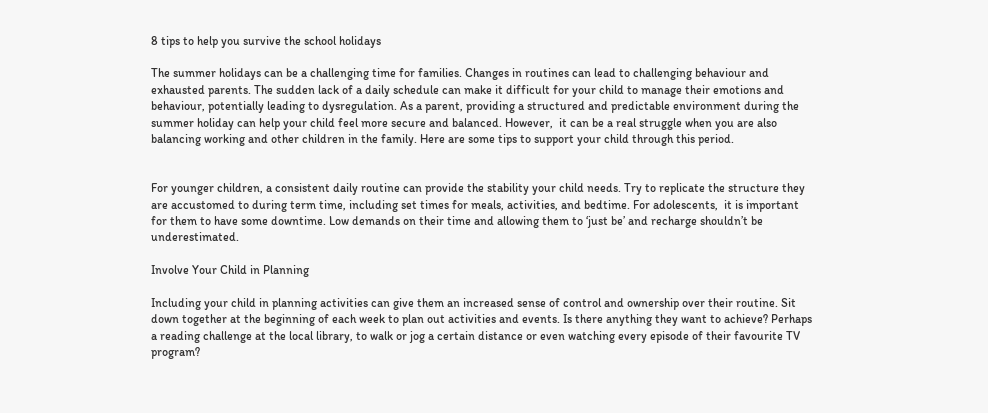8 tips to help you survive the school holidays

The summer holidays can be a challenging time for families. Changes in routines can lead to challenging behaviour and exhausted parents. The sudden lack of a daily schedule can make it difficult for your child to manage their emotions and behaviour, potentially leading to dysregulation. As a parent, providing a structured and predictable environment during the summer holiday can help your child feel more secure and balanced. However,  it can be a real struggle when you are also balancing working and other children in the family. Here are some tips to support your child through this period.


For younger children, a consistent daily routine can provide the stability your child needs. Try to replicate the structure they are accustomed to during term time, including set times for meals, activities, and bedtime. For adolescents,  it is important for them to have some downtime. Low demands on their time and allowing them to ‘just be’ and recharge shouldn’t be underestimated.

Involve Your Child in Planning

Including your child in planning activities can give them an increased sense of control and ownership over their routine. Sit down together at the beginning of each week to plan out activities and events. Is there anything they want to achieve? Perhaps a reading challenge at the local library, to walk or jog a certain distance or even watching every episode of their favourite TV program?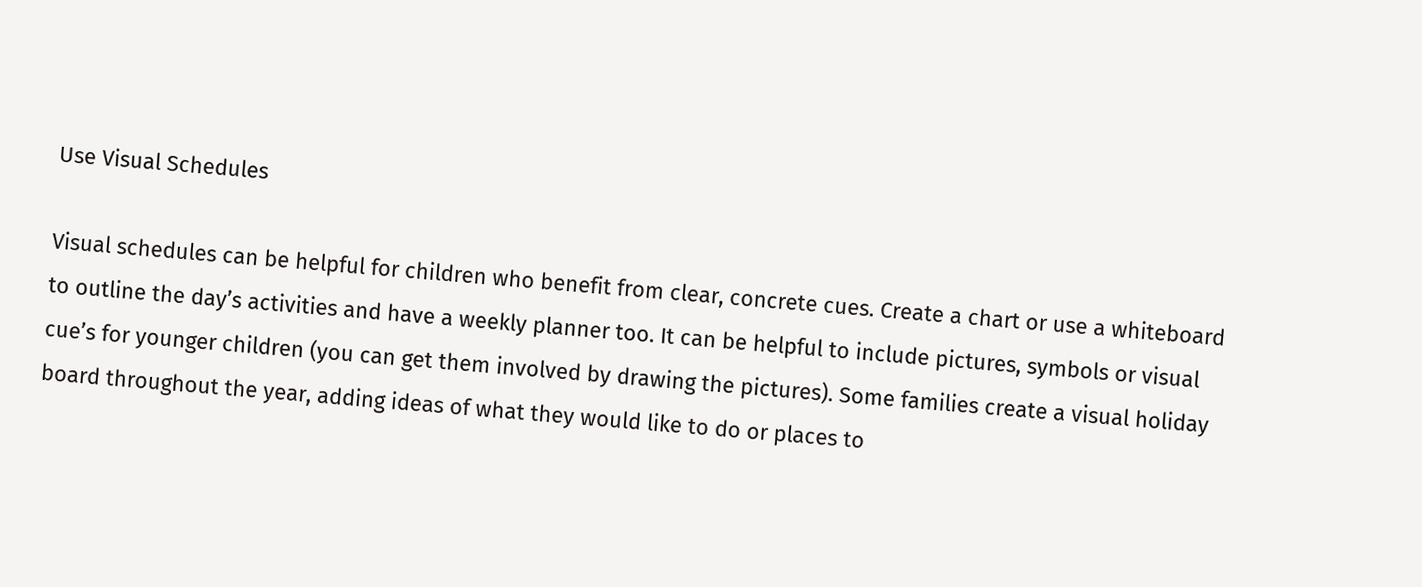Use Visual Schedules

Visual schedules can be helpful for children who benefit from clear, concrete cues. Create a chart or use a whiteboard to outline the day’s activities and have a weekly planner too. It can be helpful to include pictures, symbols or visual cue’s for younger children (you can get them involved by drawing the pictures). Some families create a visual holiday board throughout the year, adding ideas of what they would like to do or places to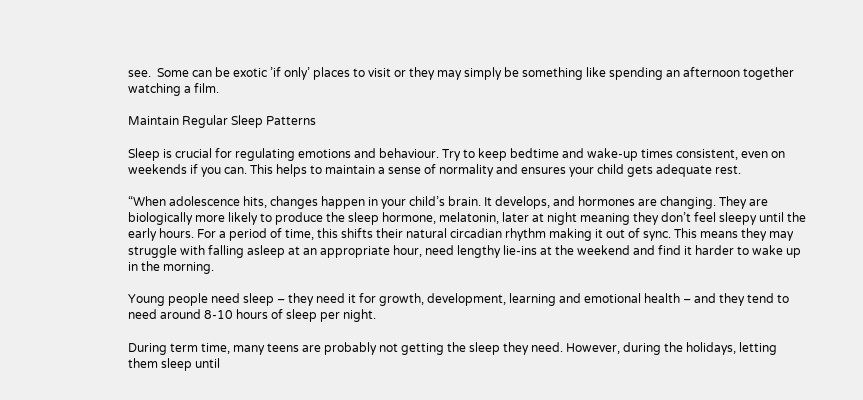see.  Some can be exotic ’if only’ places to visit or they may simply be something like spending an afternoon together watching a film.

Maintain Regular Sleep Patterns

Sleep is crucial for regulating emotions and behaviour. Try to keep bedtime and wake-up times consistent, even on weekends if you can. This helps to maintain a sense of normality and ensures your child gets adequate rest.

“When adolescence hits, changes happen in your child’s brain. It develops, and hormones are changing. They are biologically more likely to produce the sleep hormone, melatonin, later at night meaning they don’t feel sleepy until the early hours. For a period of time, this shifts their natural circadian rhythm making it out of sync. This means they may struggle with falling asleep at an appropriate hour, need lengthy lie-ins at the weekend and find it harder to wake up in the morning.

Young people need sleep – they need it for growth, development, learning and emotional health – and they tend to need around 8-10 hours of sleep per night.

During term time, many teens are probably not getting the sleep they need. However, during the holidays, letting them sleep until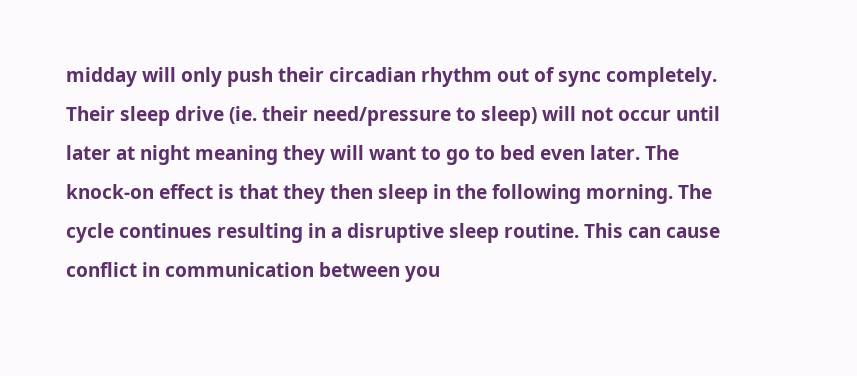midday will only push their circadian rhythm out of sync completely.  Their sleep drive (ie. their need/pressure to sleep) will not occur until later at night meaning they will want to go to bed even later. The knock-on effect is that they then sleep in the following morning. The cycle continues resulting in a disruptive sleep routine. This can cause conflict in communication between you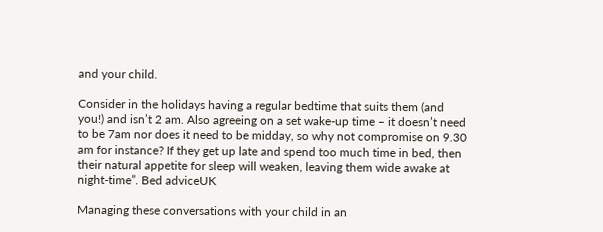and your child.

Consider in the holidays having a regular bedtime that suits them (and you!) and isn’t 2 am. Also agreeing on a set wake-up time – it doesn’t need to be 7am nor does it need to be midday, so why not compromise on 9.30 am for instance? If they get up late and spend too much time in bed, then their natural appetite for sleep will weaken, leaving them wide awake at night-time”. Bed adviceUK

Managing these conversations with your child in an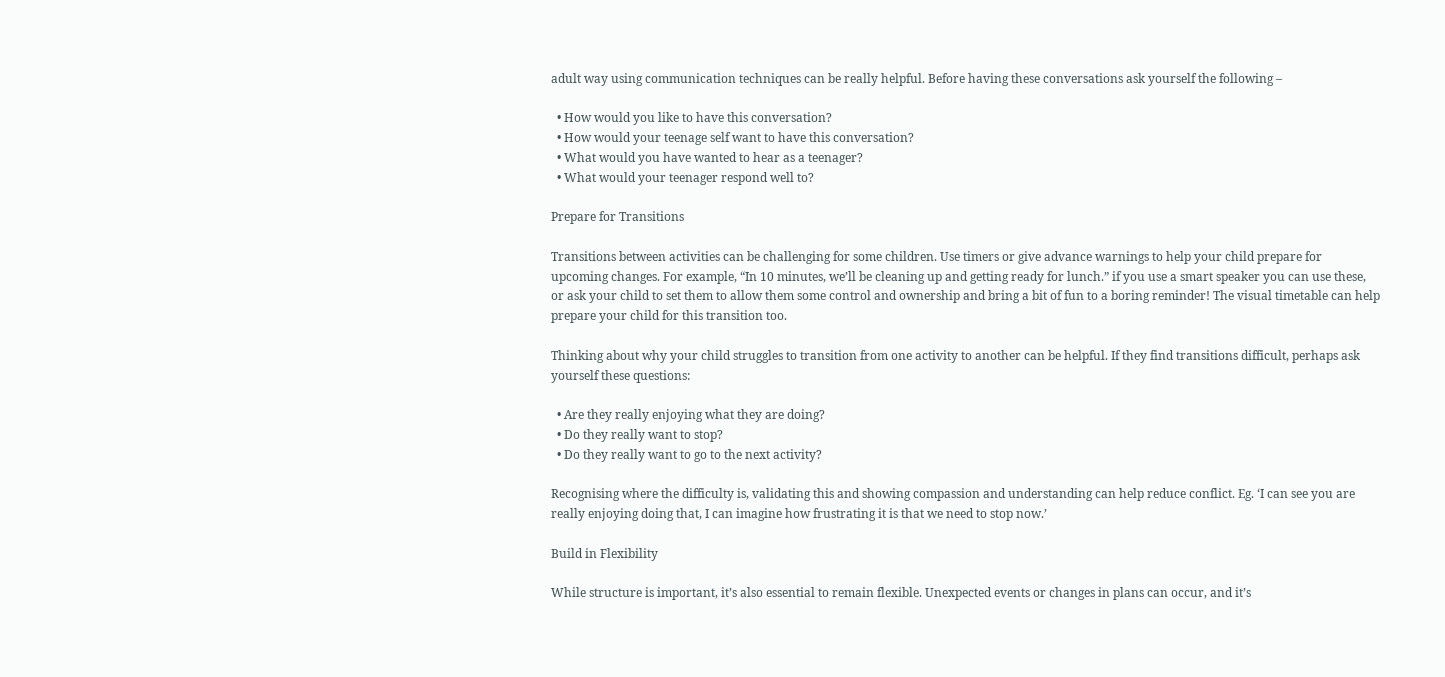adult way using communication techniques can be really helpful. Before having these conversations ask yourself the following –

  • How would you like to have this conversation?
  • How would your teenage self want to have this conversation?
  • What would you have wanted to hear as a teenager?
  • What would your teenager respond well to?

Prepare for Transitions

Transitions between activities can be challenging for some children. Use timers or give advance warnings to help your child prepare for upcoming changes. For example, “In 10 minutes, we’ll be cleaning up and getting ready for lunch.” if you use a smart speaker you can use these, or ask your child to set them to allow them some control and ownership and bring a bit of fun to a boring reminder! The visual timetable can help prepare your child for this transition too.

Thinking about why your child struggles to transition from one activity to another can be helpful. If they find transitions difficult, perhaps ask yourself these questions:

  • Are they really enjoying what they are doing?
  • Do they really want to stop?
  • Do they really want to go to the next activity?

Recognising where the difficulty is, validating this and showing compassion and understanding can help reduce conflict. Eg. ‘I can see you are really enjoying doing that, I can imagine how frustrating it is that we need to stop now.’

Build in Flexibility

While structure is important, it’s also essential to remain flexible. Unexpected events or changes in plans can occur, and it’s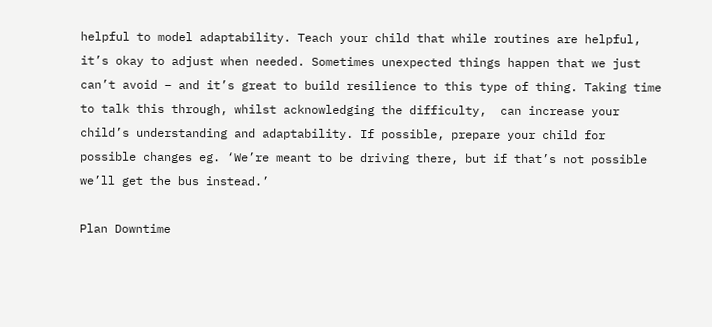helpful to model adaptability. Teach your child that while routines are helpful, it’s okay to adjust when needed. Sometimes unexpected things happen that we just can’t avoid – and it’s great to build resilience to this type of thing. Taking time to talk this through, whilst acknowledging the difficulty,  can increase your child’s understanding and adaptability. If possible, prepare your child for possible changes eg. ‘We’re meant to be driving there, but if that’s not possible we’ll get the bus instead.’

Plan Downtime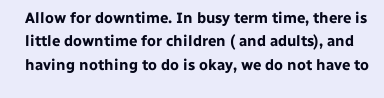Allow for downtime. In busy term time, there is little downtime for children ( and adults), and having nothing to do is okay, we do not have to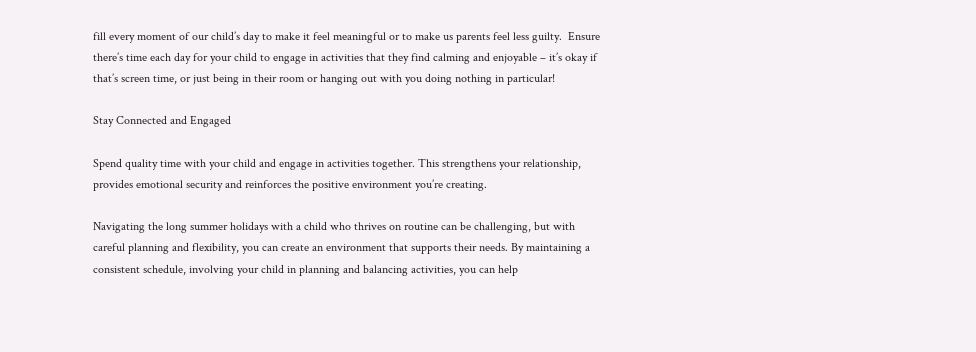fill every moment of our child’s day to make it feel meaningful or to make us parents feel less guilty.  Ensure there’s time each day for your child to engage in activities that they find calming and enjoyable – it’s okay if that’s screen time, or just being in their room or hanging out with you doing nothing in particular!

Stay Connected and Engaged

Spend quality time with your child and engage in activities together. This strengthens your relationship, provides emotional security and reinforces the positive environment you’re creating.

Navigating the long summer holidays with a child who thrives on routine can be challenging, but with careful planning and flexibility, you can create an environment that supports their needs. By maintaining a consistent schedule, involving your child in planning and balancing activities, you can help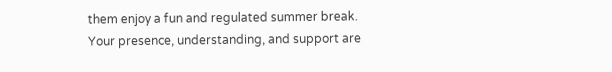them enjoy a fun and regulated summer break. Your presence, understanding, and support are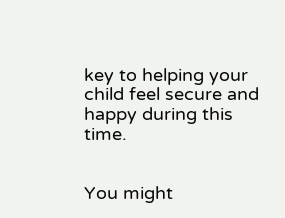key to helping your child feel secure and happy during this time.


You might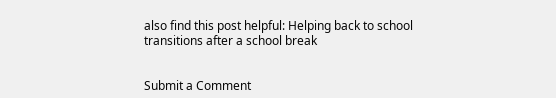also find this post helpful: Helping back to school transitions after a school break


Submit a Comment